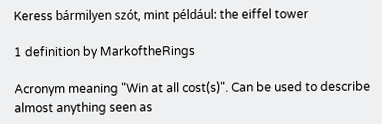Keress bármilyen szót, mint például: the eiffel tower

1 definition by MarkoftheRings

Acronym meaning "Win at all cost(s)". Can be used to describe almost anything seen as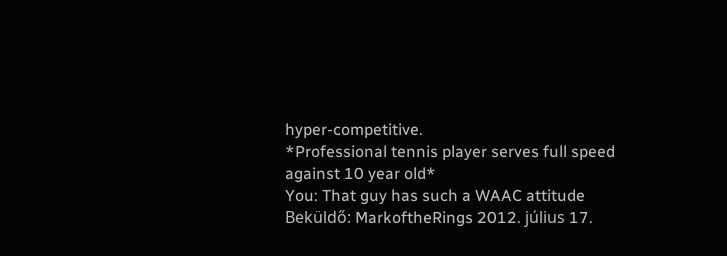hyper-competitive.
*Professional tennis player serves full speed against 10 year old*
You: That guy has such a WAAC attitude
Beküldő: MarkoftheRings 2012. július 17.